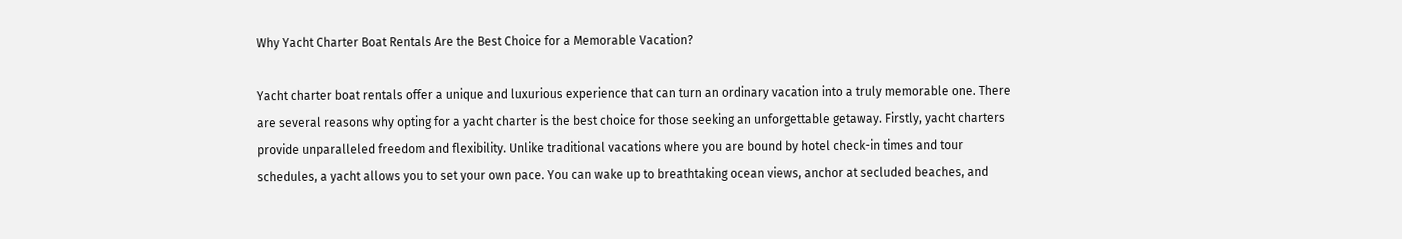Why Yacht Charter Boat Rentals Are the Best Choice for a Memorable Vacation?

Yacht charter boat rentals offer a unique and luxurious experience that can turn an ordinary vacation into a truly memorable one. There are several reasons why opting for a yacht charter is the best choice for those seeking an unforgettable getaway. Firstly, yacht charters provide unparalleled freedom and flexibility. Unlike traditional vacations where you are bound by hotel check-in times and tour schedules, a yacht allows you to set your own pace. You can wake up to breathtaking ocean views, anchor at secluded beaches, and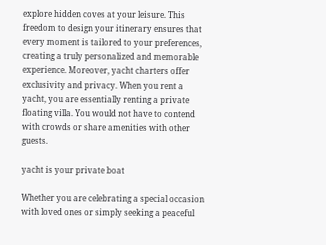explore hidden coves at your leisure. This freedom to design your itinerary ensures that every moment is tailored to your preferences, creating a truly personalized and memorable experience. Moreover, yacht charters offer exclusivity and privacy. When you rent a yacht, you are essentially renting a private floating villa. You would not have to contend with crowds or share amenities with other guests.

yacht is your private boat

Whether you are celebrating a special occasion with loved ones or simply seeking a peaceful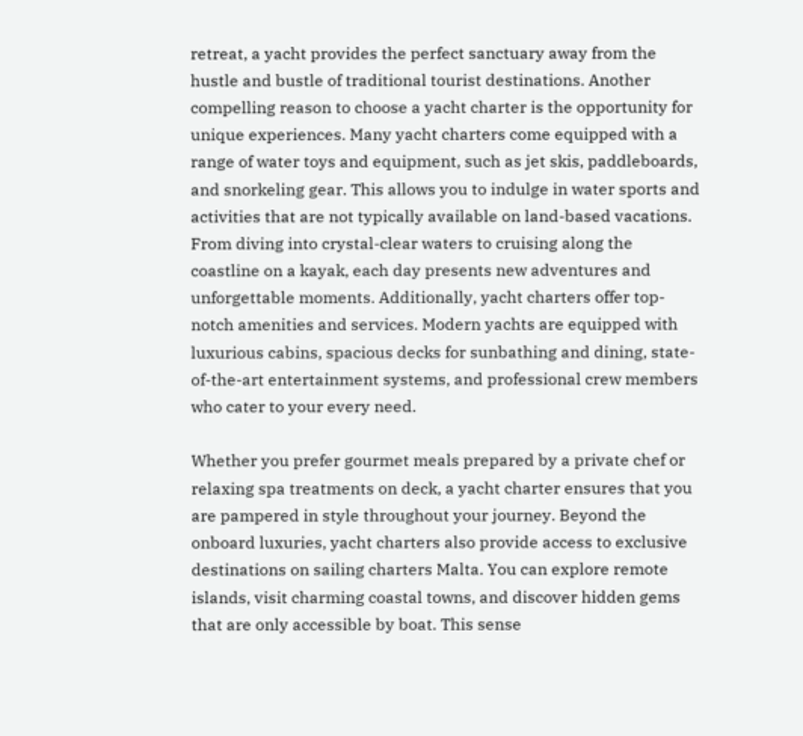retreat, a yacht provides the perfect sanctuary away from the hustle and bustle of traditional tourist destinations. Another compelling reason to choose a yacht charter is the opportunity for unique experiences. Many yacht charters come equipped with a range of water toys and equipment, such as jet skis, paddleboards, and snorkeling gear. This allows you to indulge in water sports and activities that are not typically available on land-based vacations. From diving into crystal-clear waters to cruising along the coastline on a kayak, each day presents new adventures and unforgettable moments. Additionally, yacht charters offer top-notch amenities and services. Modern yachts are equipped with luxurious cabins, spacious decks for sunbathing and dining, state-of-the-art entertainment systems, and professional crew members who cater to your every need.

Whether you prefer gourmet meals prepared by a private chef or relaxing spa treatments on deck, a yacht charter ensures that you are pampered in style throughout your journey. Beyond the onboard luxuries, yacht charters also provide access to exclusive destinations on sailing charters Malta. You can explore remote islands, visit charming coastal towns, and discover hidden gems that are only accessible by boat. This sense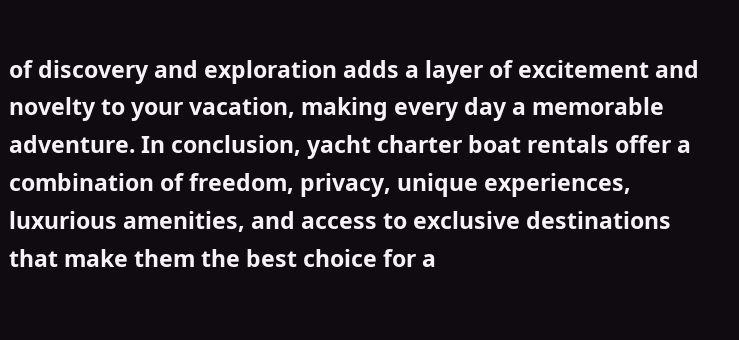of discovery and exploration adds a layer of excitement and novelty to your vacation, making every day a memorable adventure. In conclusion, yacht charter boat rentals offer a combination of freedom, privacy, unique experiences, luxurious amenities, and access to exclusive destinations that make them the best choice for a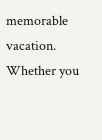memorable vacation. Whether you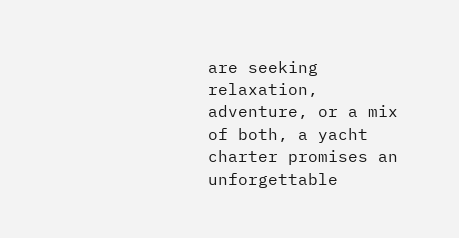are seeking relaxation, adventure, or a mix of both, a yacht charter promises an unforgettable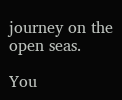journey on the open seas.

You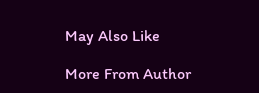May Also Like

More From Author